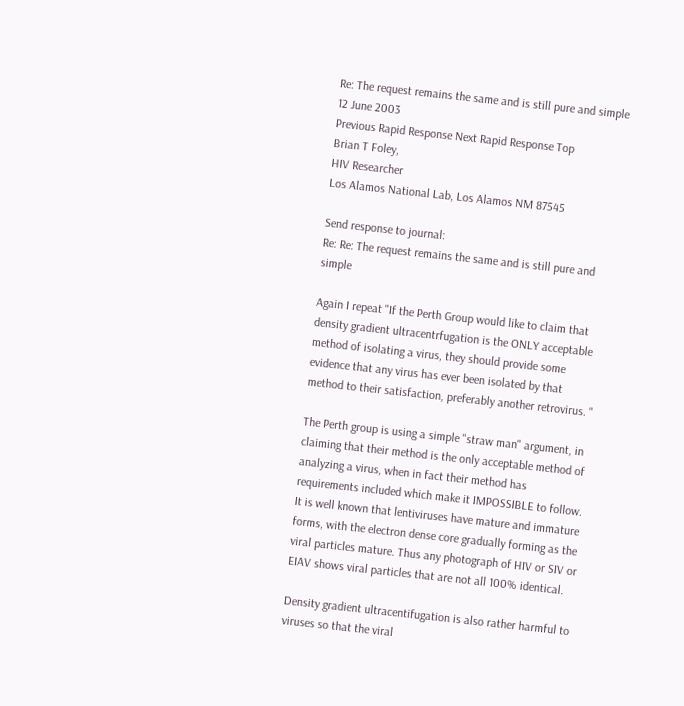Re: The request remains the same and is still pure and simple 12 June 2003
Previous Rapid Response Next Rapid Response Top
Brian T Foley,
HIV Researcher
Los Alamos National Lab, Los Alamos NM 87545

Send response to journal:
Re: Re: The request remains the same and is still pure and simple

Again I repeat "If the Perth Group would like to claim that density gradient ultracentrfugation is the ONLY acceptable method of isolating a virus, they should provide some evidence that any virus has ever been isolated by that method to their satisfaction, preferably another retrovirus. "

The Perth group is using a simple "straw man" argument, in claiming that their method is the only acceptable method of analyzing a virus, when in fact their method has requirements included which make it IMPOSSIBLE to follow. It is well known that lentiviruses have mature and immature forms, with the electron dense core gradually forming as the viral particles mature. Thus any photograph of HIV or SIV or EIAV shows viral particles that are not all 100% identical.

Density gradient ultracentifugation is also rather harmful to viruses so that the viral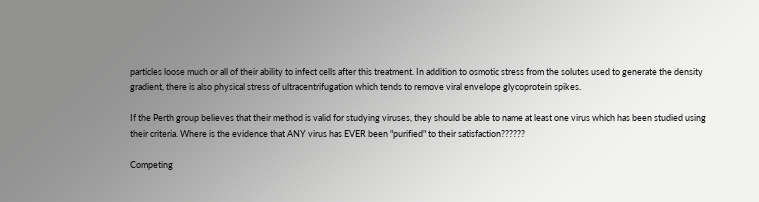particles loose much or all of their ability to infect cells after this treatment. In addition to osmotic stress from the solutes used to generate the density gradient, there is also physical stress of ultracentrifugation which tends to remove viral envelope glycoprotein spikes.

If the Perth group believes that their method is valid for studying viruses, they should be able to name at least one virus which has been studied using their criteria. Where is the evidence that ANY virus has EVER been "purified" to their satisfaction??????

Competing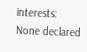interests:   None declared